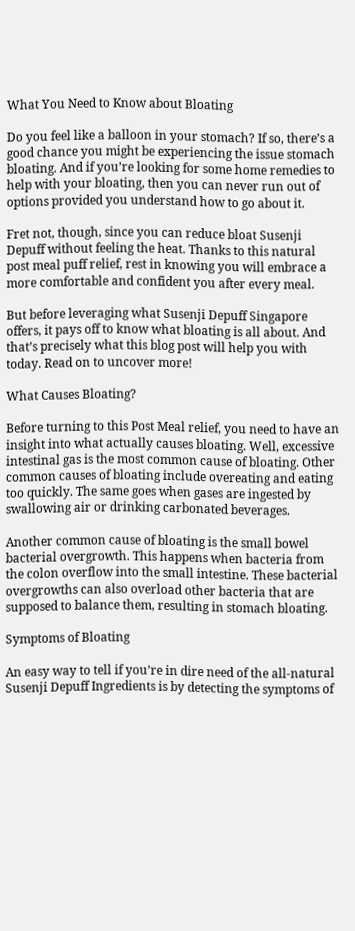What You Need to Know about Bloating

Do you feel like a balloon in your stomach? If so, there’s a good chance you might be experiencing the issue stomach bloating. And if you’re looking for some home remedies to help with your bloating, then you can never run out of options provided you understand how to go about it.

Fret not, though, since you can reduce bloat Susenji Depuff without feeling the heat. Thanks to this natural post meal puff relief, rest in knowing you will embrace a more comfortable and confident you after every meal.

But before leveraging what Susenji Depuff Singapore offers, it pays off to know what bloating is all about. And that’s precisely what this blog post will help you with today. Read on to uncover more!

What Causes Bloating?

Before turning to this Post Meal relief, you need to have an insight into what actually causes bloating. Well, excessive intestinal gas is the most common cause of bloating. Other common causes of bloating include overeating and eating too quickly. The same goes when gases are ingested by swallowing air or drinking carbonated beverages.

Another common cause of bloating is the small bowel bacterial overgrowth. This happens when bacteria from the colon overflow into the small intestine. These bacterial overgrowths can also overload other bacteria that are supposed to balance them, resulting in stomach bloating.

Symptoms of Bloating

An easy way to tell if you’re in dire need of the all-natural Susenji Depuff Ingredients is by detecting the symptoms of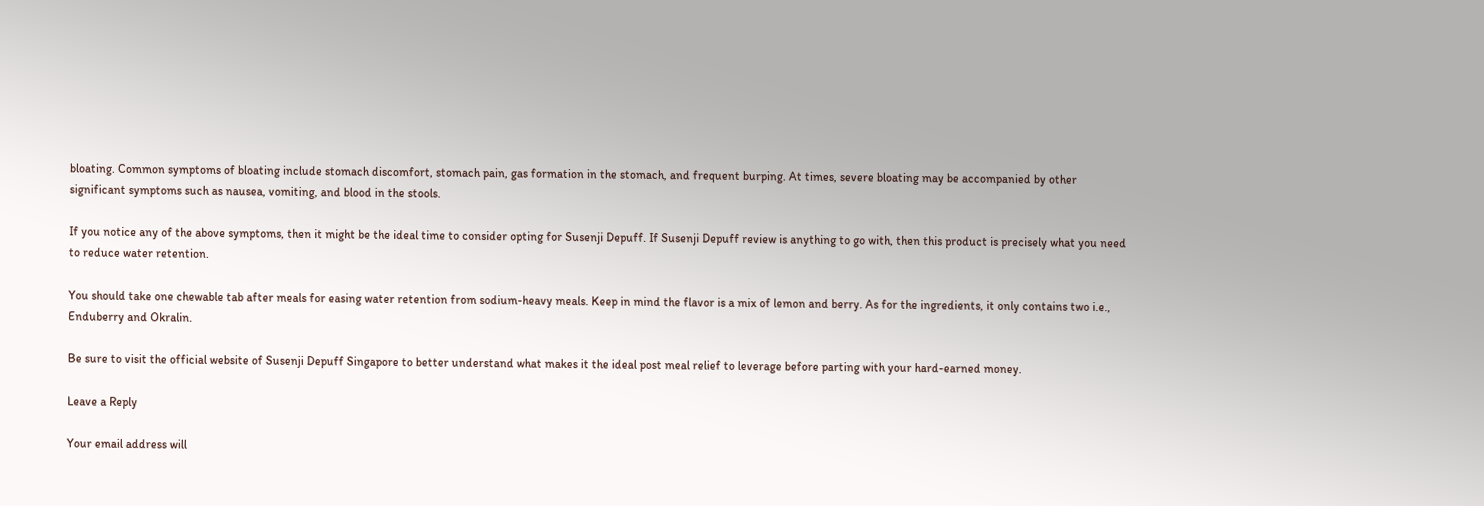bloating. Common symptoms of bloating include stomach discomfort, stomach pain, gas formation in the stomach, and frequent burping. At times, severe bloating may be accompanied by other significant symptoms such as nausea, vomiting, and blood in the stools.

If you notice any of the above symptoms, then it might be the ideal time to consider opting for Susenji Depuff. If Susenji Depuff review is anything to go with, then this product is precisely what you need to reduce water retention.

You should take one chewable tab after meals for easing water retention from sodium-heavy meals. Keep in mind the flavor is a mix of lemon and berry. As for the ingredients, it only contains two i.e., Enduberry and Okralin.

Be sure to visit the official website of Susenji Depuff Singapore to better understand what makes it the ideal post meal relief to leverage before parting with your hard-earned money.

Leave a Reply

Your email address will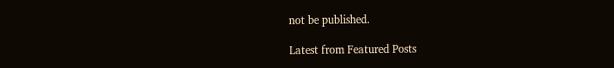not be published.

Latest from Featured Posts